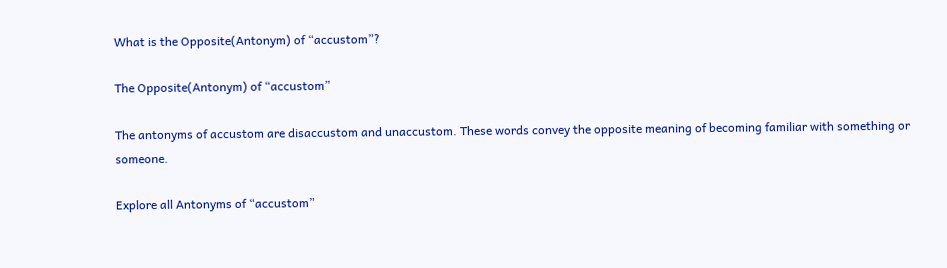What is the Opposite(Antonym) of “accustom”?

The Opposite(Antonym) of “accustom”

The antonyms of accustom are disaccustom and unaccustom. These words convey the opposite meaning of becoming familiar with something or someone.

Explore all Antonyms of “accustom”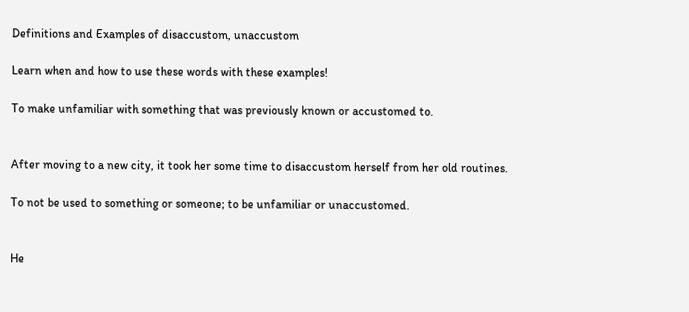Definitions and Examples of disaccustom, unaccustom

Learn when and how to use these words with these examples!

To make unfamiliar with something that was previously known or accustomed to.


After moving to a new city, it took her some time to disaccustom herself from her old routines.

To not be used to something or someone; to be unfamiliar or unaccustomed.


He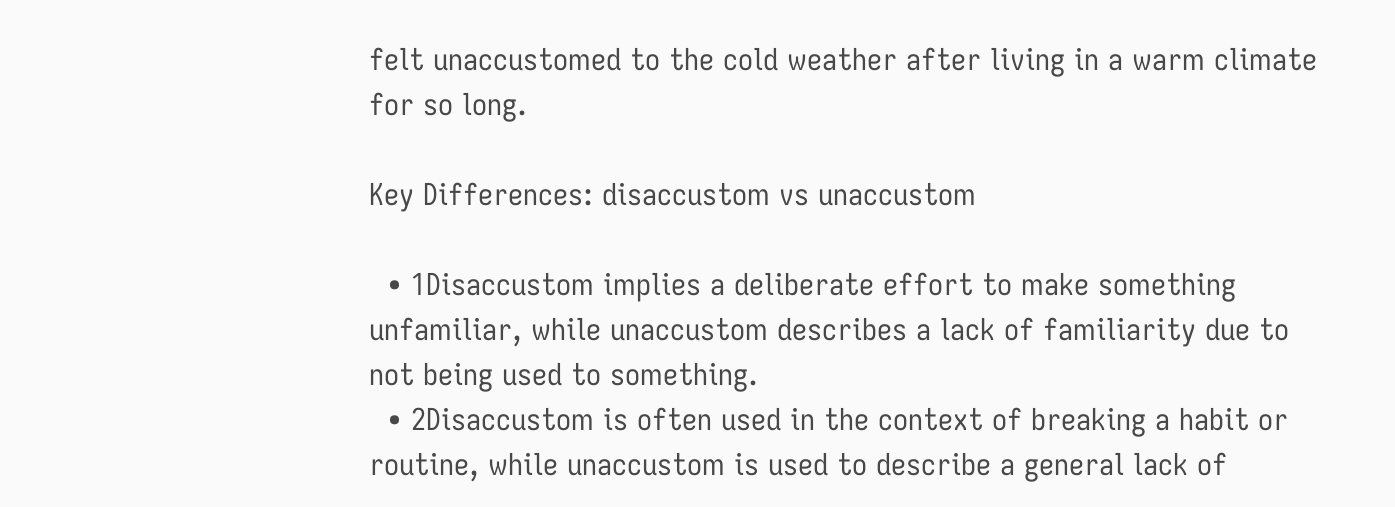felt unaccustomed to the cold weather after living in a warm climate for so long.

Key Differences: disaccustom vs unaccustom

  • 1Disaccustom implies a deliberate effort to make something unfamiliar, while unaccustom describes a lack of familiarity due to not being used to something.
  • 2Disaccustom is often used in the context of breaking a habit or routine, while unaccustom is used to describe a general lack of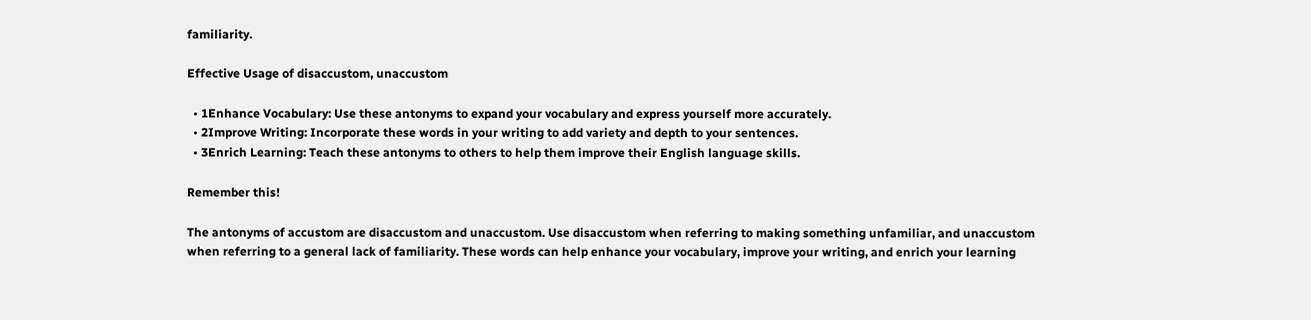familiarity.

Effective Usage of disaccustom, unaccustom

  • 1Enhance Vocabulary: Use these antonyms to expand your vocabulary and express yourself more accurately.
  • 2Improve Writing: Incorporate these words in your writing to add variety and depth to your sentences.
  • 3Enrich Learning: Teach these antonyms to others to help them improve their English language skills.

Remember this!

The antonyms of accustom are disaccustom and unaccustom. Use disaccustom when referring to making something unfamiliar, and unaccustom when referring to a general lack of familiarity. These words can help enhance your vocabulary, improve your writing, and enrich your learning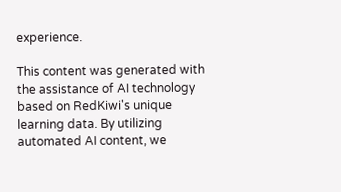experience.

This content was generated with the assistance of AI technology based on RedKiwi's unique learning data. By utilizing automated AI content, we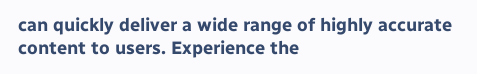can quickly deliver a wide range of highly accurate content to users. Experience the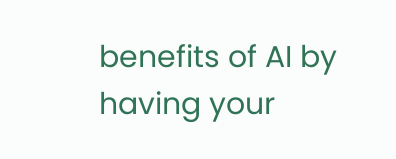benefits of AI by having your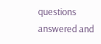questions answered and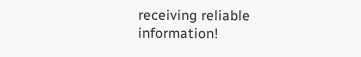receiving reliable information!